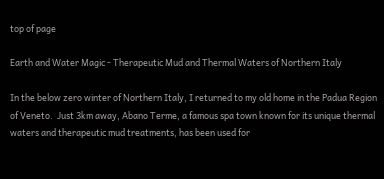top of page

Earth and Water Magic - Therapeutic Mud and Thermal Waters of Northern Italy

In the below zero winter of Northern Italy, I returned to my old home in the Padua Region of Veneto.  Just 3km away, Abano Terme, a famous spa town known for its unique thermal waters and therapeutic mud treatments, has been used for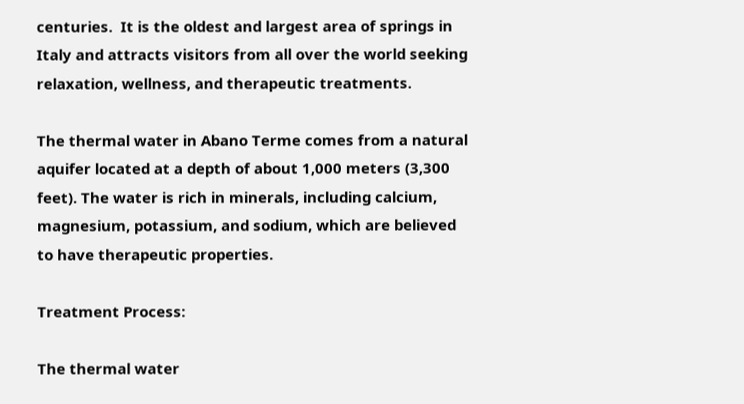centuries.  It is the oldest and largest area of springs in Italy and attracts visitors from all over the world seeking relaxation, wellness, and therapeutic treatments.

The thermal water in Abano Terme comes from a natural aquifer located at a depth of about 1,000 meters (3,300 feet). The water is rich in minerals, including calcium, magnesium, potassium, and sodium, which are believed to have therapeutic properties.

Treatment Process:

The thermal water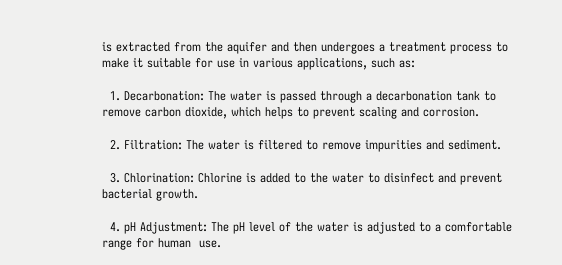is extracted from the aquifer and then undergoes a treatment process to make it suitable for use in various applications, such as:

  1. Decarbonation: The water is passed through a decarbonation tank to remove carbon dioxide, which helps to prevent scaling and corrosion.

  2. Filtration: The water is filtered to remove impurities and sediment.

  3. Chlorination: Chlorine is added to the water to disinfect and prevent bacterial growth.

  4. pH Adjustment: The pH level of the water is adjusted to a comfortable range for human  use.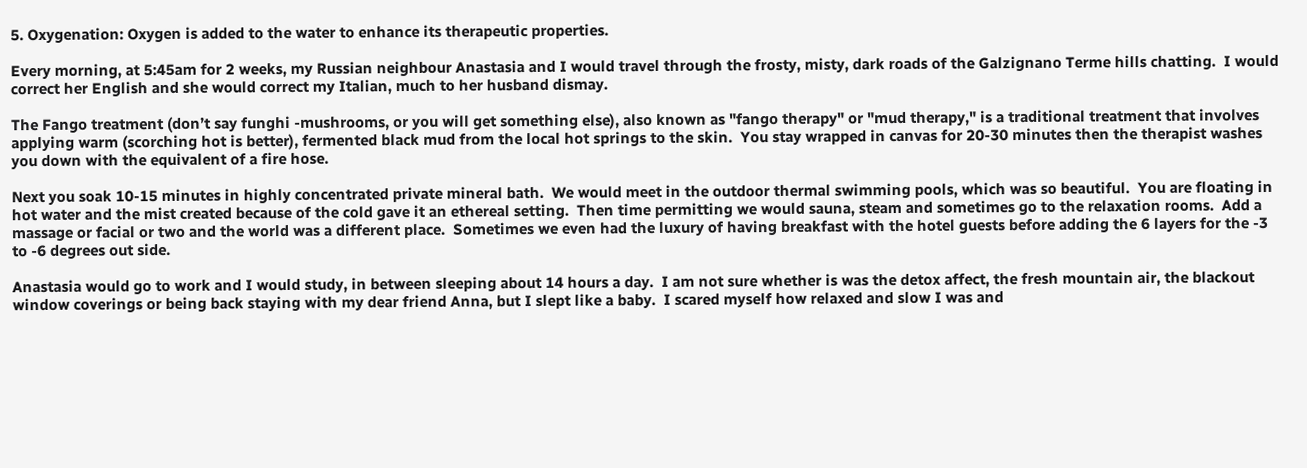5. Oxygenation: Oxygen is added to the water to enhance its therapeutic properties.

Every morning, at 5:45am for 2 weeks, my Russian neighbour Anastasia and I would travel through the frosty, misty, dark roads of the Galzignano Terme hills chatting.  I would correct her English and she would correct my Italian, much to her husband dismay.

The Fango treatment (don’t say funghi -mushrooms, or you will get something else), also known as "fango therapy" or "mud therapy," is a traditional treatment that involves applying warm (scorching hot is better), fermented black mud from the local hot springs to the skin.  You stay wrapped in canvas for 20-30 minutes then the therapist washes you down with the equivalent of a fire hose.

Next you soak 10-15 minutes in highly concentrated private mineral bath.  We would meet in the outdoor thermal swimming pools, which was so beautiful.  You are floating in hot water and the mist created because of the cold gave it an ethereal setting.  Then time permitting we would sauna, steam and sometimes go to the relaxation rooms.  Add a massage or facial or two and the world was a different place.  Sometimes we even had the luxury of having breakfast with the hotel guests before adding the 6 layers for the -3 to -6 degrees out side.

Anastasia would go to work and I would study, in between sleeping about 14 hours a day.  I am not sure whether is was the detox affect, the fresh mountain air, the blackout window coverings or being back staying with my dear friend Anna, but I slept like a baby.  I scared myself how relaxed and slow I was and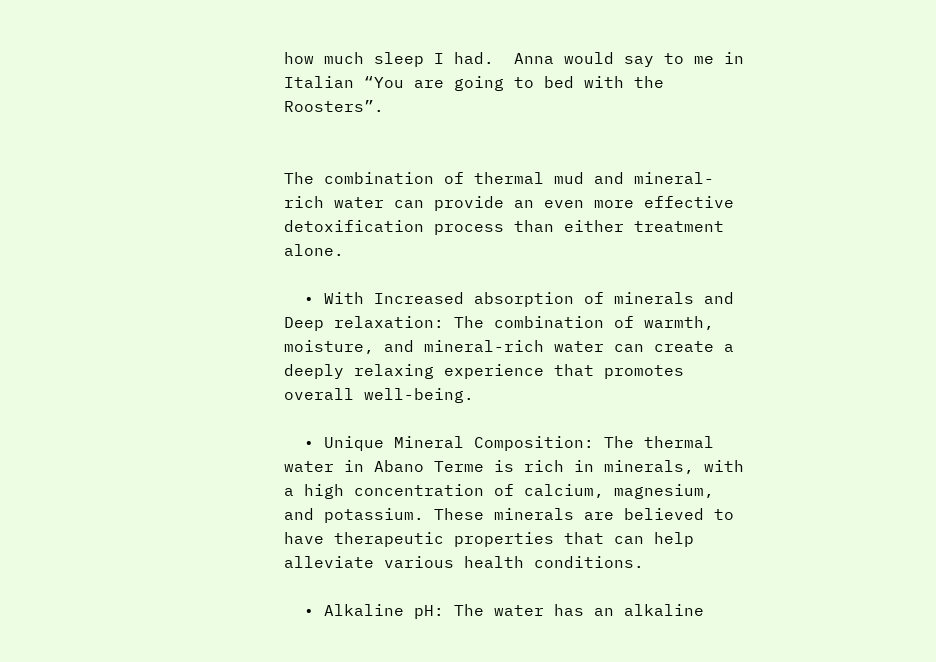how much sleep I had.  Anna would say to me in Italian “You are going to bed with the Roosters”.


The combination of thermal mud and mineral-rich water can provide an even more effective detoxification process than either treatment alone.

  • With Increased absorption of minerals and Deep relaxation: The combination of warmth, moisture, and mineral-rich water can create a deeply relaxing experience that promotes overall well-being.

  • Unique Mineral Composition: The thermal water in Abano Terme is rich in minerals, with a high concentration of calcium, magnesium, and potassium. These minerals are believed to have therapeutic properties that can help alleviate various health conditions.

  • Alkaline pH: The water has an alkaline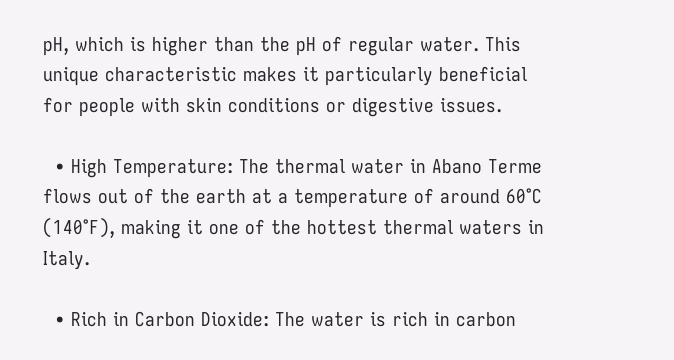pH, which is higher than the pH of regular water. This unique characteristic makes it particularly beneficial for people with skin conditions or digestive issues.

  • High Temperature: The thermal water in Abano Terme flows out of the earth at a temperature of around 60°C (140°F), making it one of the hottest thermal waters in Italy.

  • Rich in Carbon Dioxide: The water is rich in carbon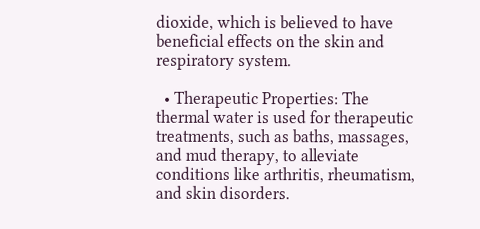dioxide, which is believed to have beneficial effects on the skin and respiratory system.

  • Therapeutic Properties: The thermal water is used for therapeutic treatments, such as baths, massages, and mud therapy, to alleviate conditions like arthritis, rheumatism, and skin disorders.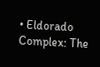• Eldorado Complex: The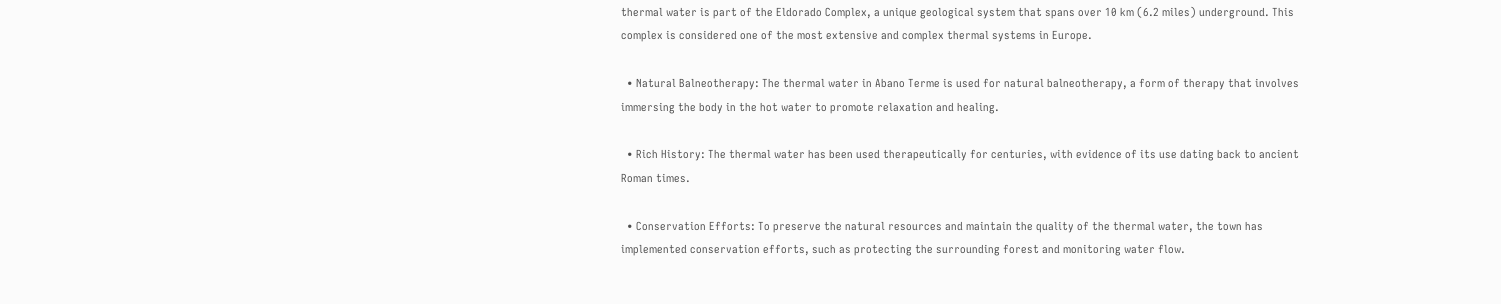thermal water is part of the Eldorado Complex, a unique geological system that spans over 10 km (6.2 miles) underground. This complex is considered one of the most extensive and complex thermal systems in Europe.

  • Natural Balneotherapy: The thermal water in Abano Terme is used for natural balneotherapy, a form of therapy that involves immersing the body in the hot water to promote relaxation and healing.

  • Rich History: The thermal water has been used therapeutically for centuries, with evidence of its use dating back to ancient Roman times.

  • Conservation Efforts: To preserve the natural resources and maintain the quality of the thermal water, the town has implemented conservation efforts, such as protecting the surrounding forest and monitoring water flow.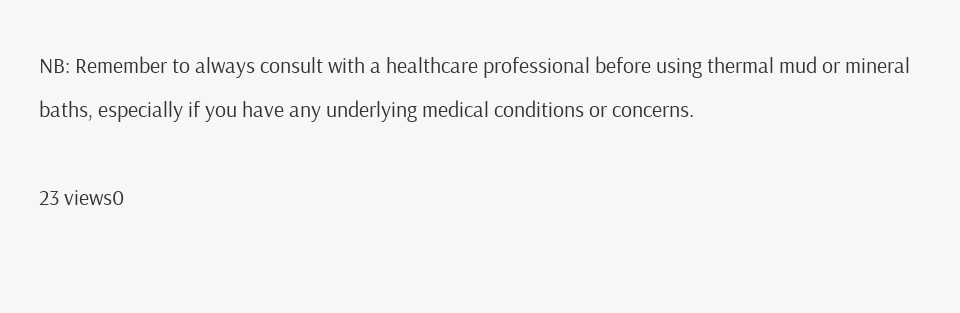NB: Remember to always consult with a healthcare professional before using thermal mud or mineral baths, especially if you have any underlying medical conditions or concerns.

23 views0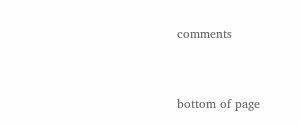comments


bottom of page